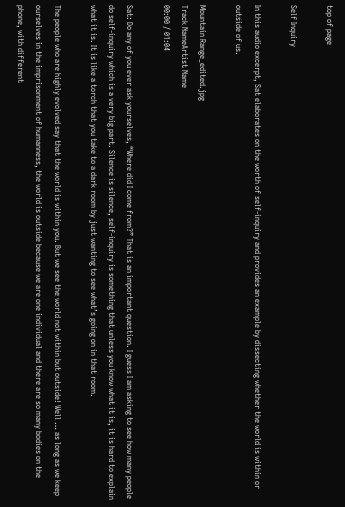top of page

Self Inquiry

In this audio excerpt, Sat elaborates on the worth of self-inquiry and provides an example by dissecting whether the world is within or outside of us.

Mountain Range_edited.jpg
Track NameArtist Name
00:00 / 01:04

Sat: Do any of you ever ask yourselves, “Where did I come from?” That is an important question. I guess I am asking to see how many people do self-inquiry which is a very big part. Silence is silence, self-inquiry is something that unless you know what it is, it is hard to explain what it is. It is like a torch that you take to a dark room by just wanting to see what’s going on in that room.

The people who are highly evolved say that the world is within you. But we see the world not within but outside! Well … as long as we keep ourselves in the imprisonment of humanness, the world is outside because we are one individual and there are so many bodies on the phone, with different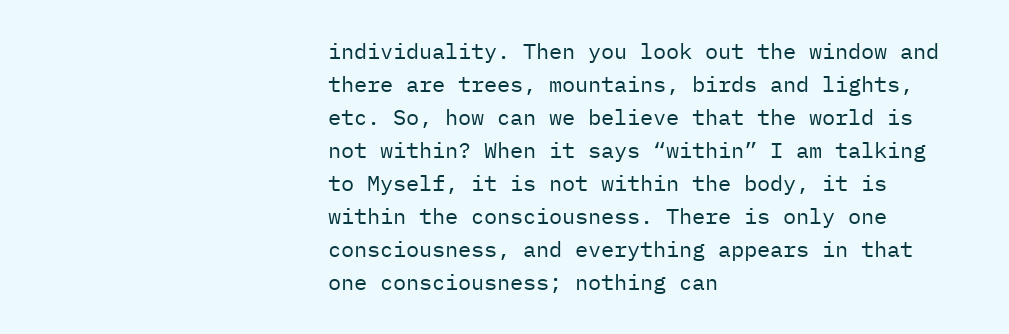individuality. Then you look out the window and there are trees, mountains, birds and lights, etc. So, how can we believe that the world is not within? When it says “within” I am talking to Myself, it is not within the body, it is within the consciousness. There is only one consciousness, and everything appears in that one consciousness; nothing can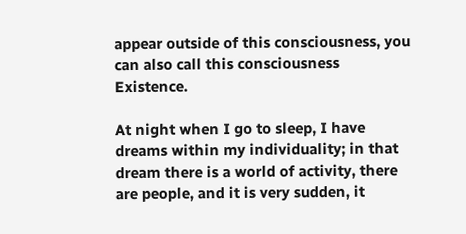appear outside of this consciousness, you can also call this consciousness Existence.

At night when I go to sleep, I have dreams within my individuality; in that dream there is a world of activity, there are people, and it is very sudden, it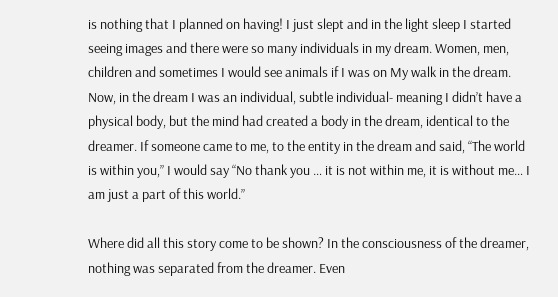is nothing that I planned on having! I just slept and in the light sleep I started seeing images and there were so many individuals in my dream. Women, men, children and sometimes I would see animals if I was on My walk in the dream.
Now, in the dream I was an individual, subtle individual- meaning I didn’t have a physical body, but the mind had created a body in the dream, identical to the dreamer. If someone came to me, to the entity in the dream and said, “The world is within you,” I would say “No thank you … it is not within me, it is without me… I am just a part of this world.”

Where did all this story come to be shown? In the consciousness of the dreamer, nothing was separated from the dreamer. Even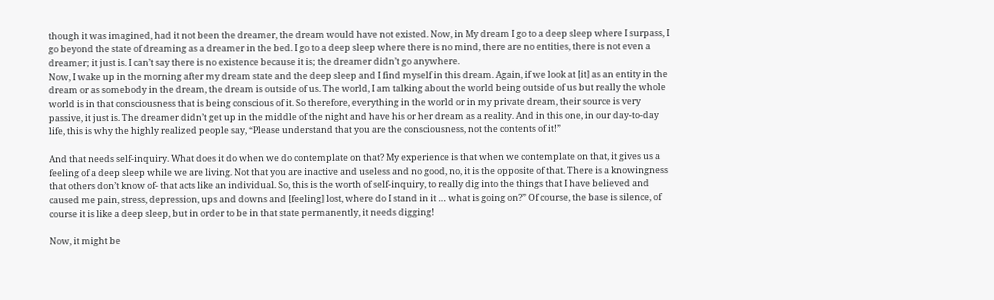though it was imagined, had it not been the dreamer, the dream would have not existed. Now, in My dream I go to a deep sleep where I surpass, I go beyond the state of dreaming as a dreamer in the bed. I go to a deep sleep where there is no mind, there are no entities, there is not even a dreamer; it just is. I can’t say there is no existence because it is; the dreamer didn’t go anywhere.
Now, I wake up in the morning after my dream state and the deep sleep and I find myself in this dream. Again, if we look at [it] as an entity in the dream or as somebody in the dream, the dream is outside of us. The world, I am talking about the world being outside of us but really the whole world is in that consciousness that is being conscious of it. So therefore, everything in the world or in my private dream, their source is very passive, it just is. The dreamer didn’t get up in the middle of the night and have his or her dream as a reality. And in this one, in our day-to-day life, this is why the highly realized people say, “Please understand that you are the consciousness, not the contents of it!”

And that needs self-inquiry. What does it do when we do contemplate on that? My experience is that when we contemplate on that, it gives us a feeling of a deep sleep while we are living. Not that you are inactive and useless and no good, no, it is the opposite of that. There is a knowingness that others don’t know of- that acts like an individual. So, this is the worth of self-inquiry, to really dig into the things that I have believed and caused me pain, stress, depression, ups and downs and [feeling] lost, where do I stand in it … what is going on?” Of course, the base is silence, of course it is like a deep sleep, but in order to be in that state permanently, it needs digging!

Now, it might be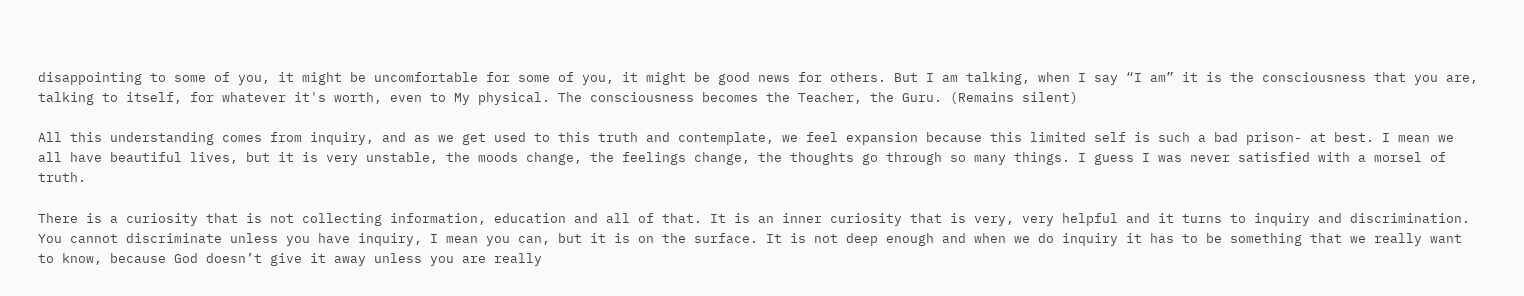disappointing to some of you, it might be uncomfortable for some of you, it might be good news for others. But I am talking, when I say “I am” it is the consciousness that you are, talking to itself, for whatever it's worth, even to My physical. The consciousness becomes the Teacher, the Guru. (Remains silent)

All this understanding comes from inquiry, and as we get used to this truth and contemplate, we feel expansion because this limited self is such a bad prison- at best. I mean we all have beautiful lives, but it is very unstable, the moods change, the feelings change, the thoughts go through so many things. I guess I was never satisfied with a morsel of truth.

There is a curiosity that is not collecting information, education and all of that. It is an inner curiosity that is very, very helpful and it turns to inquiry and discrimination. You cannot discriminate unless you have inquiry, I mean you can, but it is on the surface. It is not deep enough and when we do inquiry it has to be something that we really want to know, because God doesn’t give it away unless you are really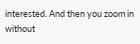interested. And then you zoom in without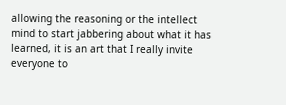allowing the reasoning or the intellect mind to start jabbering about what it has learned, it is an art that I really invite everyone to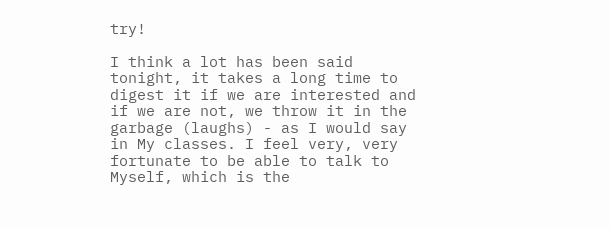try!

I think a lot has been said tonight, it takes a long time to digest it if we are interested and if we are not, we throw it in the garbage (laughs) - as I would say in My classes. I feel very, very fortunate to be able to talk to Myself, which is the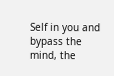Self in you and bypass the mind, the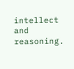intellect and reasoning.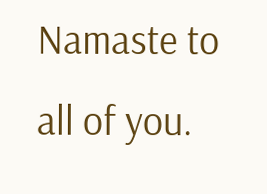Namaste to all of you.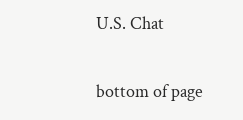U.S. Chat

bottom of page